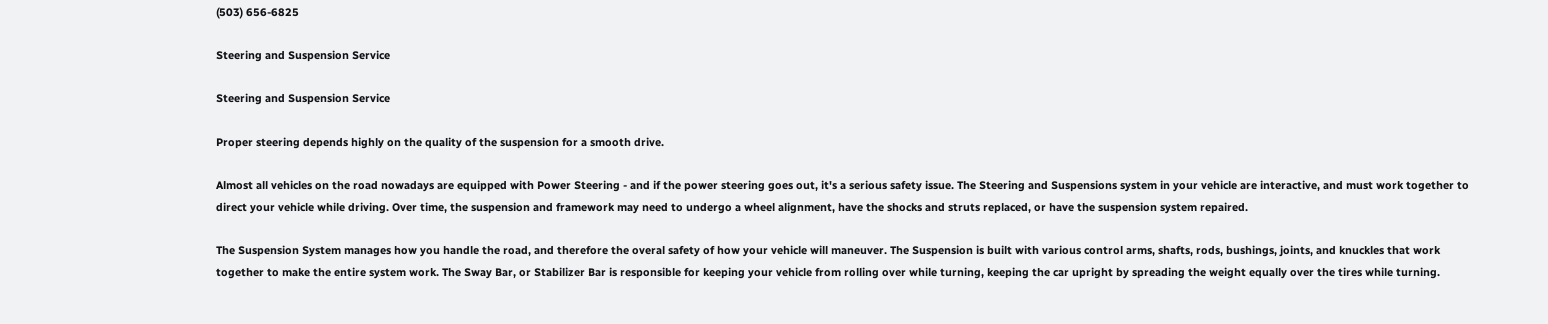(503) 656-6825

Steering and Suspension Service

Steering and Suspension Service

Proper steering depends highly on the quality of the suspension for a smooth drive.

Almost all vehicles on the road nowadays are equipped with Power Steering - and if the power steering goes out, it's a serious safety issue. The Steering and Suspensions system in your vehicle are interactive, and must work together to direct your vehicle while driving. Over time, the suspension and framework may need to undergo a wheel alignment, have the shocks and struts replaced, or have the suspension system repaired.

The Suspension System manages how you handle the road, and therefore the overal safety of how your vehicle will maneuver. The Suspension is built with various control arms, shafts, rods, bushings, joints, and knuckles that work together to make the entire system work. The Sway Bar, or Stabilizer Bar is responsible for keeping your vehicle from rolling over while turning, keeping the car upright by spreading the weight equally over the tires while turning.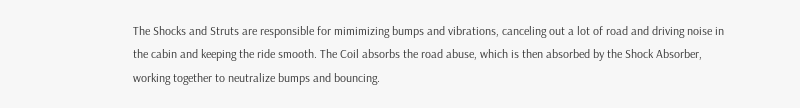The Shocks and Struts are responsible for mimimizing bumps and vibrations, canceling out a lot of road and driving noise in the cabin and keeping the ride smooth. The Coil absorbs the road abuse, which is then absorbed by the Shock Absorber, working together to neutralize bumps and bouncing.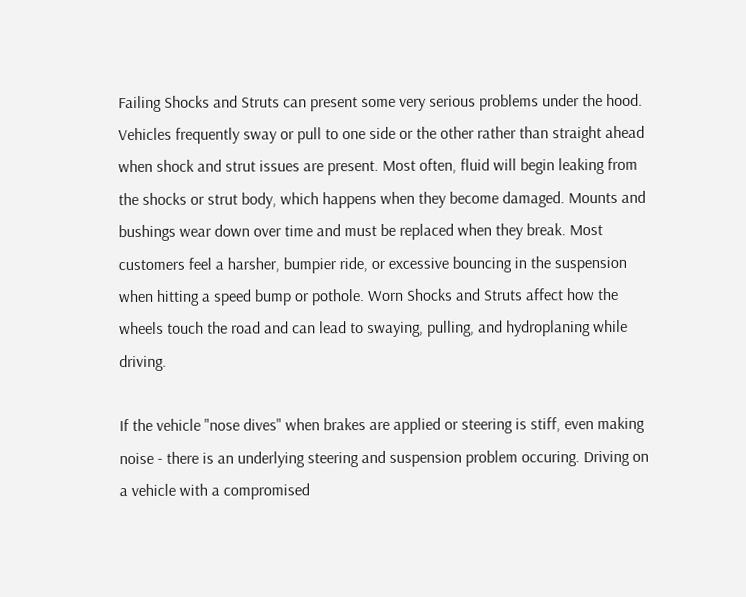Failing Shocks and Struts can present some very serious problems under the hood. Vehicles frequently sway or pull to one side or the other rather than straight ahead when shock and strut issues are present. Most often, fluid will begin leaking from the shocks or strut body, which happens when they become damaged. Mounts and bushings wear down over time and must be replaced when they break. Most customers feel a harsher, bumpier ride, or excessive bouncing in the suspension when hitting a speed bump or pothole. Worn Shocks and Struts affect how the wheels touch the road and can lead to swaying, pulling, and hydroplaning while driving.

If the vehicle "nose dives" when brakes are applied or steering is stiff, even making noise - there is an underlying steering and suspension problem occuring. Driving on a vehicle with a compromised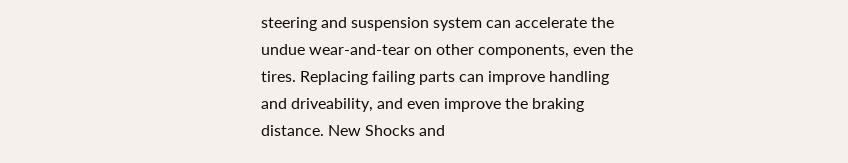steering and suspension system can accelerate the undue wear-and-tear on other components, even the tires. Replacing failing parts can improve handling and driveability, and even improve the braking distance. New Shocks and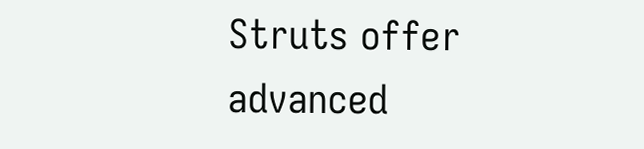Struts offer advanced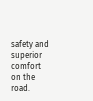safety and superior comfort on the road.